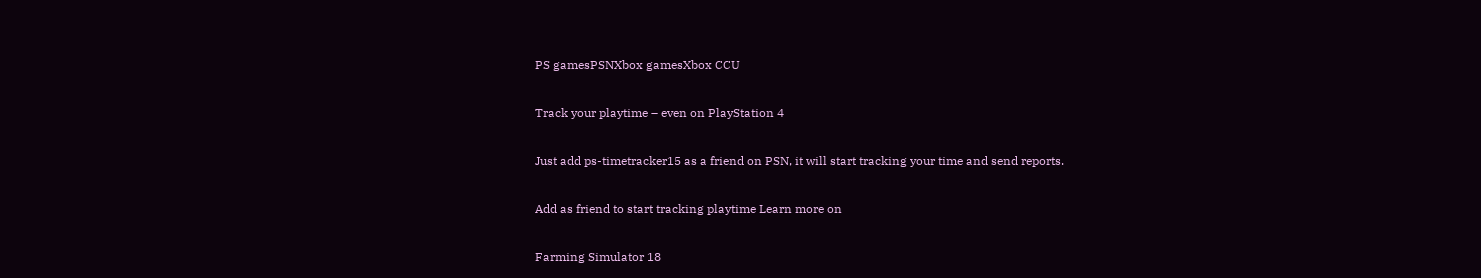PS gamesPSNXbox gamesXbox CCU

Track your playtime – even on PlayStation 4

Just add ps-timetracker15 as a friend on PSN, it will start tracking your time and send reports.

Add as friend to start tracking playtime Learn more on

Farming Simulator 18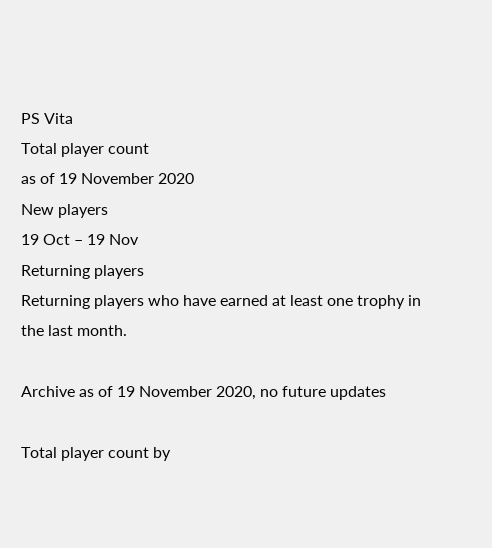PS Vita
Total player count
as of 19 November 2020
New players
19 Oct – 19 Nov
Returning players
Returning players who have earned at least one trophy in the last month.

Archive as of 19 November 2020, no future updates

Total player count by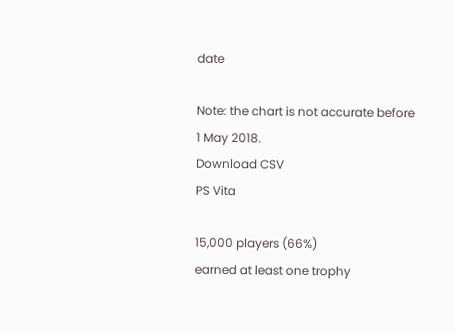date

Note: the chart is not accurate before 1 May 2018.
Download CSV
PS Vita

15,000 players (66%)
earned at least one trophy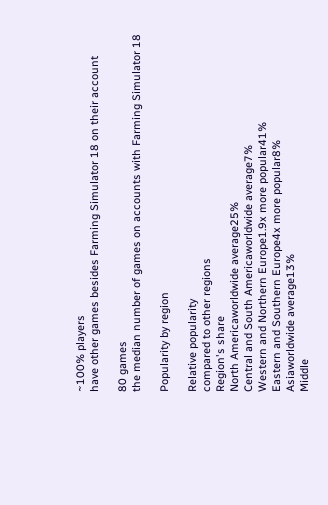~100% players
have other games besides Farming Simulator 18 on their account

80 games
the median number of games on accounts with Farming Simulator 18

Popularity by region

Relative popularity
compared to other regions
Region's share
North Americaworldwide average25%
Central and South Americaworldwide average7%
Western and Northern Europe1.9x more popular41%
Eastern and Southern Europe4x more popular8%
Asiaworldwide average13%
Middle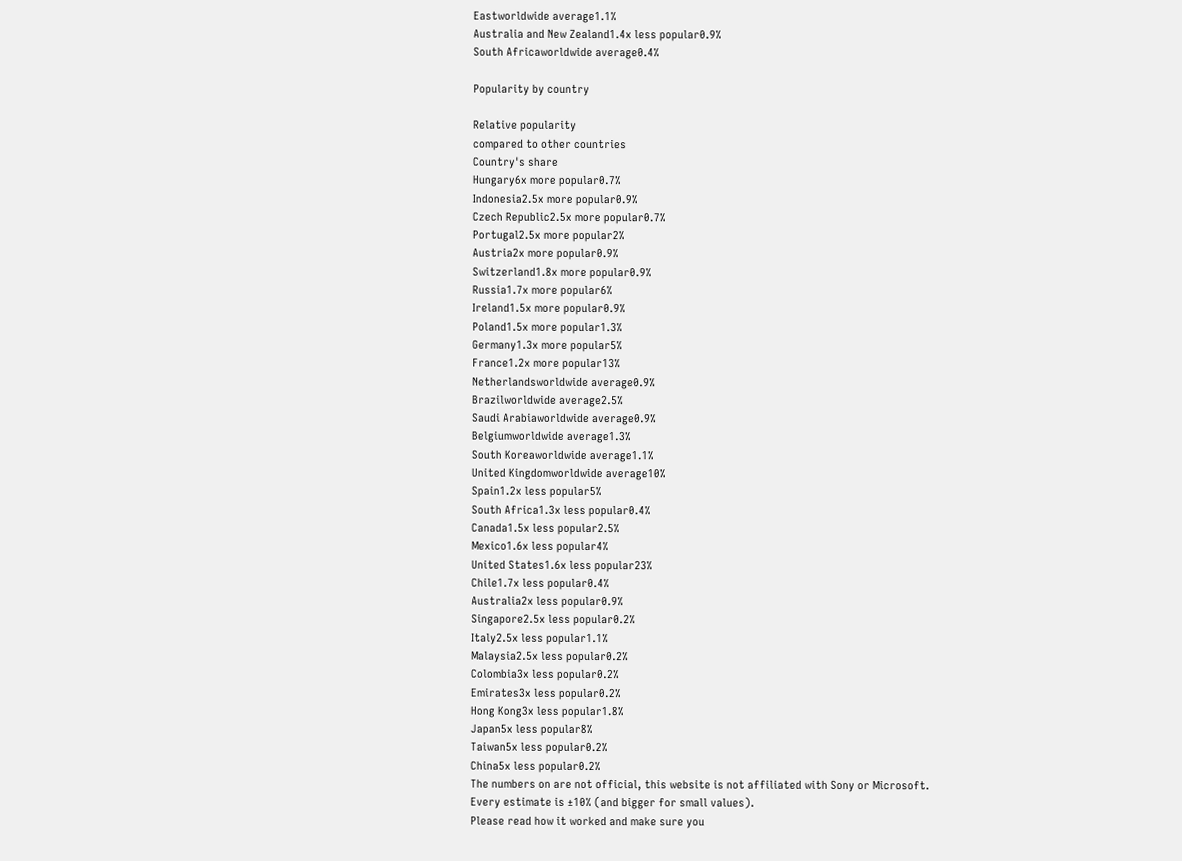Eastworldwide average1.1%
Australia and New Zealand1.4x less popular0.9%
South Africaworldwide average0.4%

Popularity by country

Relative popularity
compared to other countries
Country's share
Hungary6x more popular0.7%
Indonesia2.5x more popular0.9%
Czech Republic2.5x more popular0.7%
Portugal2.5x more popular2%
Austria2x more popular0.9%
Switzerland1.8x more popular0.9%
Russia1.7x more popular6%
Ireland1.5x more popular0.9%
Poland1.5x more popular1.3%
Germany1.3x more popular5%
France1.2x more popular13%
Netherlandsworldwide average0.9%
Brazilworldwide average2.5%
Saudi Arabiaworldwide average0.9%
Belgiumworldwide average1.3%
South Koreaworldwide average1.1%
United Kingdomworldwide average10%
Spain1.2x less popular5%
South Africa1.3x less popular0.4%
Canada1.5x less popular2.5%
Mexico1.6x less popular4%
United States1.6x less popular23%
Chile1.7x less popular0.4%
Australia2x less popular0.9%
Singapore2.5x less popular0.2%
Italy2.5x less popular1.1%
Malaysia2.5x less popular0.2%
Colombia3x less popular0.2%
Emirates3x less popular0.2%
Hong Kong3x less popular1.8%
Japan5x less popular8%
Taiwan5x less popular0.2%
China5x less popular0.2%
The numbers on are not official, this website is not affiliated with Sony or Microsoft.
Every estimate is ±10% (and bigger for small values).
Please read how it worked and make sure you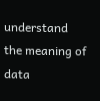understand the meaning of data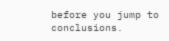before you jump to conclusions.